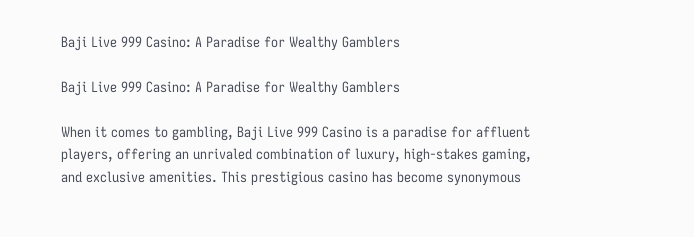Baji Live 999 Casino: A Paradise for Wealthy Gamblers

Baji Live 999 Casino: A Paradise for Wealthy Gamblers

When it comes to gambling, Baji Live 999 Casino is a paradise for affluent players, offering an unrivaled combination of luxury, high-stakes gaming, and exclusive amenities. This prestigious casino has become synonymous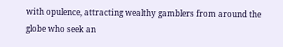with opulence, attracting wealthy gamblers from around the globe who seek an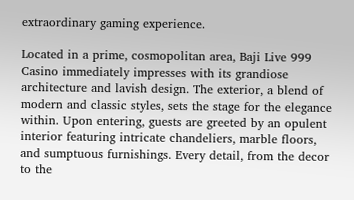extraordinary gaming experience.

Located in a prime, cosmopolitan area, Baji Live 999 Casino immediately impresses with its grandiose architecture and lavish design. The exterior, a blend of modern and classic styles, sets the stage for the elegance within. Upon entering, guests are greeted by an opulent interior featuring intricate chandeliers, marble floors, and sumptuous furnishings. Every detail, from the decor to the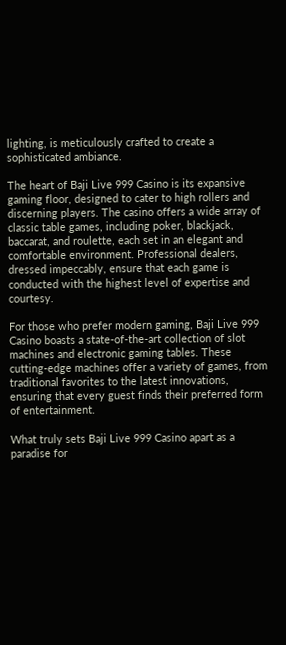lighting, is meticulously crafted to create a sophisticated ambiance.

The heart of Baji Live 999 Casino is its expansive gaming floor, designed to cater to high rollers and discerning players. The casino offers a wide array of classic table games, including poker, blackjack, baccarat, and roulette, each set in an elegant and comfortable environment. Professional dealers, dressed impeccably, ensure that each game is conducted with the highest level of expertise and courtesy.

For those who prefer modern gaming, Baji Live 999 Casino boasts a state-of-the-art collection of slot machines and electronic gaming tables. These cutting-edge machines offer a variety of games, from traditional favorites to the latest innovations, ensuring that every guest finds their preferred form of entertainment.

What truly sets Baji Live 999 Casino apart as a paradise for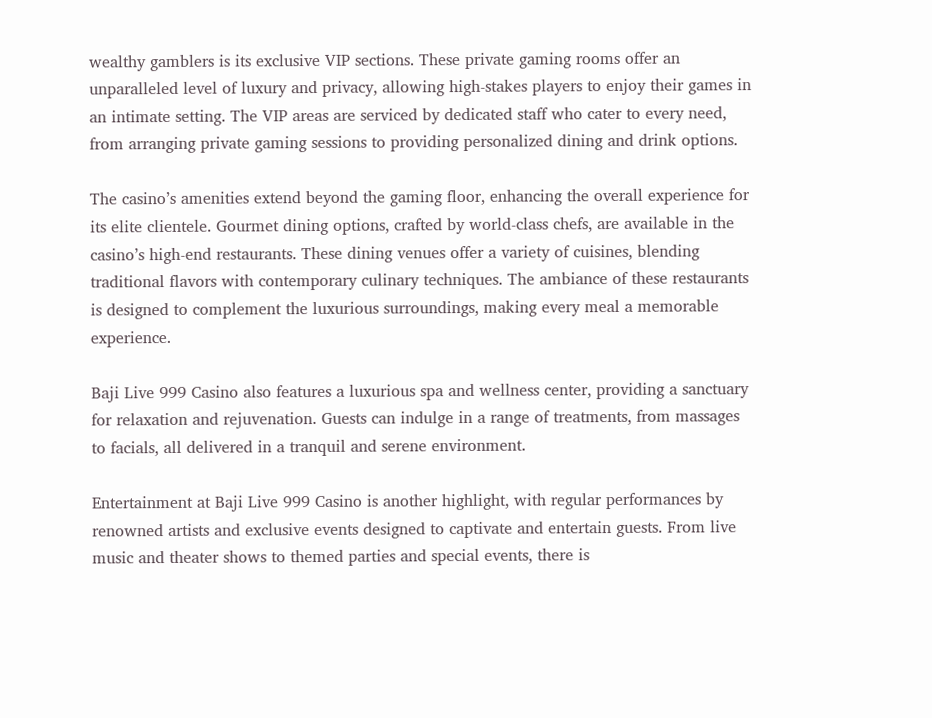wealthy gamblers is its exclusive VIP sections. These private gaming rooms offer an unparalleled level of luxury and privacy, allowing high-stakes players to enjoy their games in an intimate setting. The VIP areas are serviced by dedicated staff who cater to every need, from arranging private gaming sessions to providing personalized dining and drink options.

The casino’s amenities extend beyond the gaming floor, enhancing the overall experience for its elite clientele. Gourmet dining options, crafted by world-class chefs, are available in the casino’s high-end restaurants. These dining venues offer a variety of cuisines, blending traditional flavors with contemporary culinary techniques. The ambiance of these restaurants is designed to complement the luxurious surroundings, making every meal a memorable experience.

Baji Live 999 Casino also features a luxurious spa and wellness center, providing a sanctuary for relaxation and rejuvenation. Guests can indulge in a range of treatments, from massages to facials, all delivered in a tranquil and serene environment.

Entertainment at Baji Live 999 Casino is another highlight, with regular performances by renowned artists and exclusive events designed to captivate and entertain guests. From live music and theater shows to themed parties and special events, there is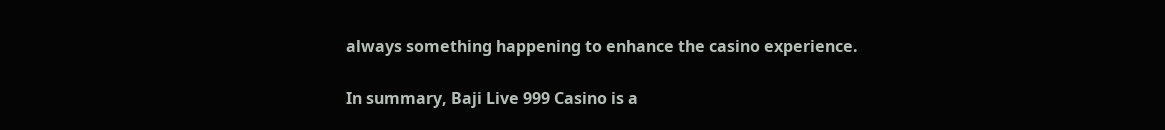always something happening to enhance the casino experience.

In summary, Baji Live 999 Casino is a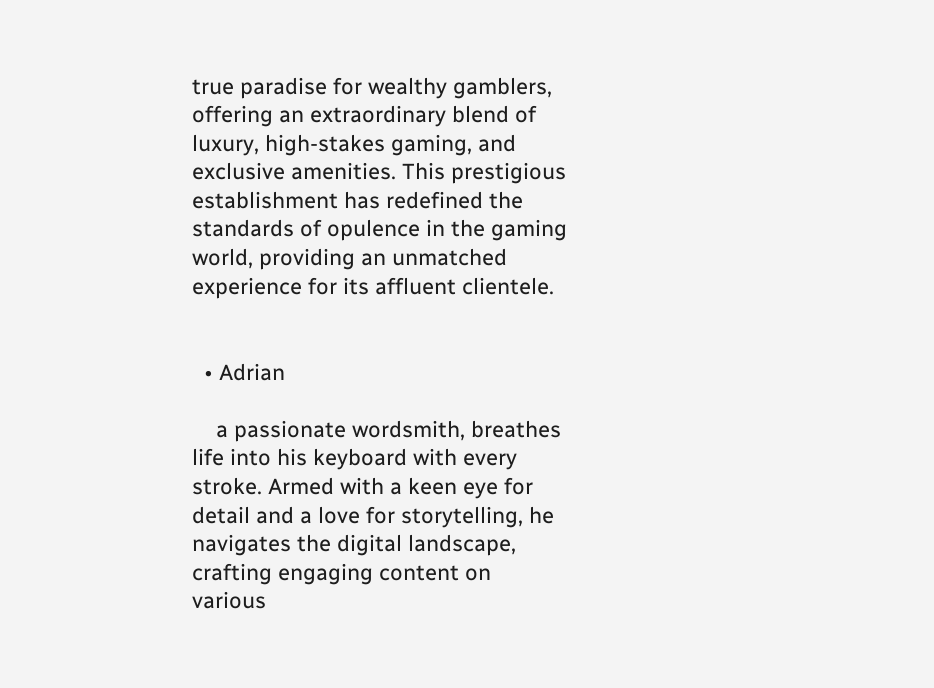true paradise for wealthy gamblers, offering an extraordinary blend of luxury, high-stakes gaming, and exclusive amenities. This prestigious establishment has redefined the standards of opulence in the gaming world, providing an unmatched experience for its affluent clientele.


  • Adrian

    a passionate wordsmith, breathes life into his keyboard with every stroke. Armed with a keen eye for detail and a love for storytelling, he navigates the digital landscape, crafting engaging content on various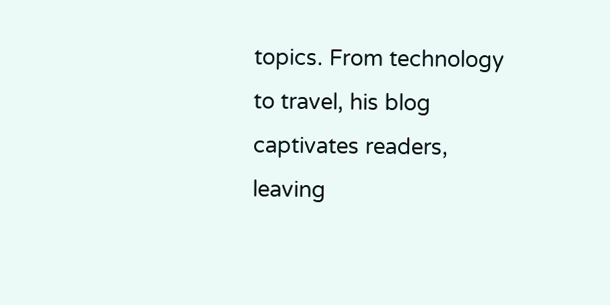topics. From technology to travel, his blog captivates readers, leaving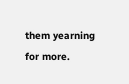them yearning for more.